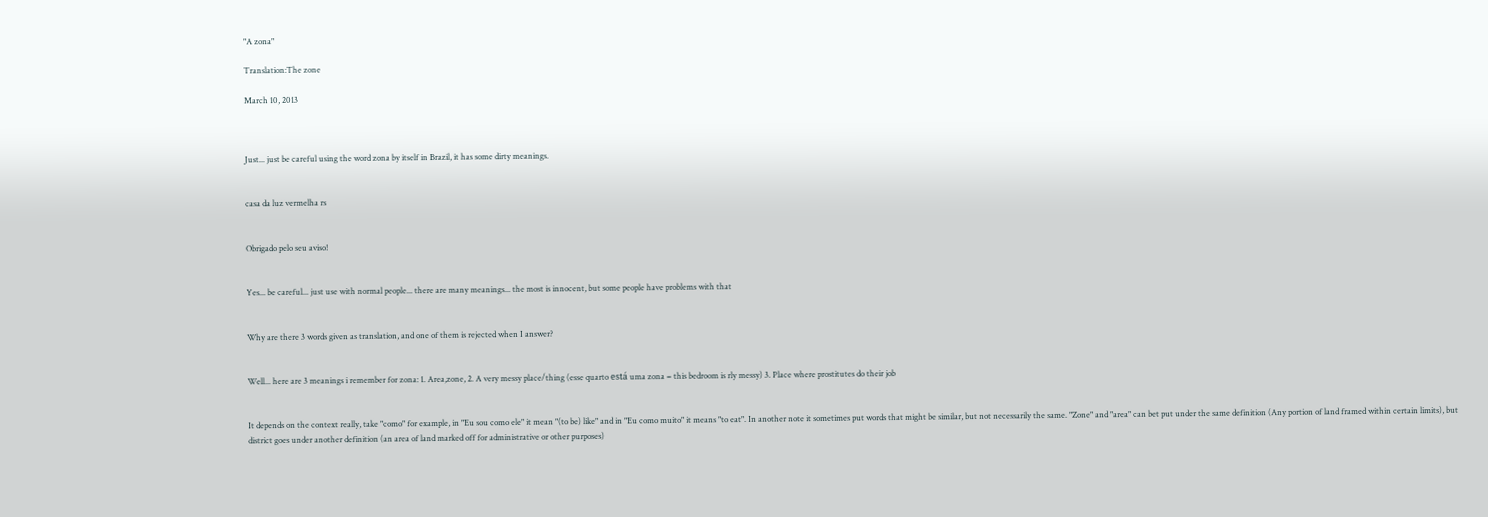"A zona"

Translation:The zone

March 10, 2013



Just... just be careful using the word zona by itself in Brazil, it has some dirty meanings.


casa da luz vermelha rs


Obrigado pelo seu aviso!


Yes... be careful... just use with normal people... there are many meanings... the most is innocent, but some people have problems with that


Why are there 3 words given as translation, and one of them is rejected when I answer?


Well... here are 3 meanings i remember for zona: 1. Area,zone, 2. A very messy place/thing (esse quarto está uma zona = this bedroom is rly messy) 3. Place where prostitutes do their job


It depends on the context really, take "como" for example, in "Eu sou como ele" it mean "(to be) like" and in "Eu como muito" it means "to eat". In another note it sometimes put words that might be similar, but not necessarily the same. "Zone" and "area" can bet put under the same definition (Any portion of land framed within certain limits), but district goes under another definition (an area of land marked off for administrative or other purposes)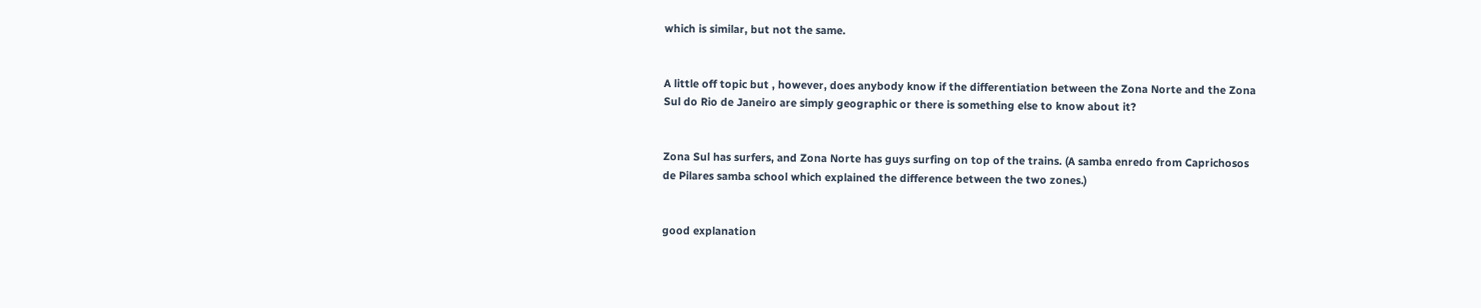which is similar, but not the same.


A little off topic but , however, does anybody know if the differentiation between the Zona Norte and the Zona Sul do Rio de Janeiro are simply geographic or there is something else to know about it?


Zona Sul has surfers, and Zona Norte has guys surfing on top of the trains. (A samba enredo from Caprichosos de Pilares samba school which explained the difference between the two zones.)


good explanation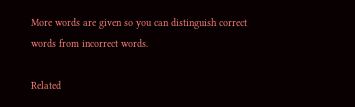More words are given so you can distinguish correct words from incorrect words.

Related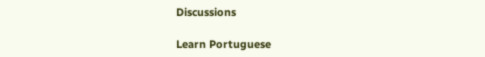Discussions

Learn Portuguese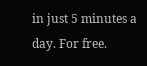in just 5 minutes a day. For free.